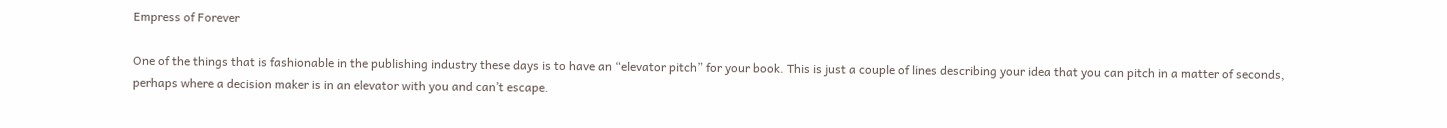Empress of Forever

One of the things that is fashionable in the publishing industry these days is to have an “elevator pitch” for your book. This is just a couple of lines describing your idea that you can pitch in a matter of seconds, perhaps where a decision maker is in an elevator with you and can’t escape.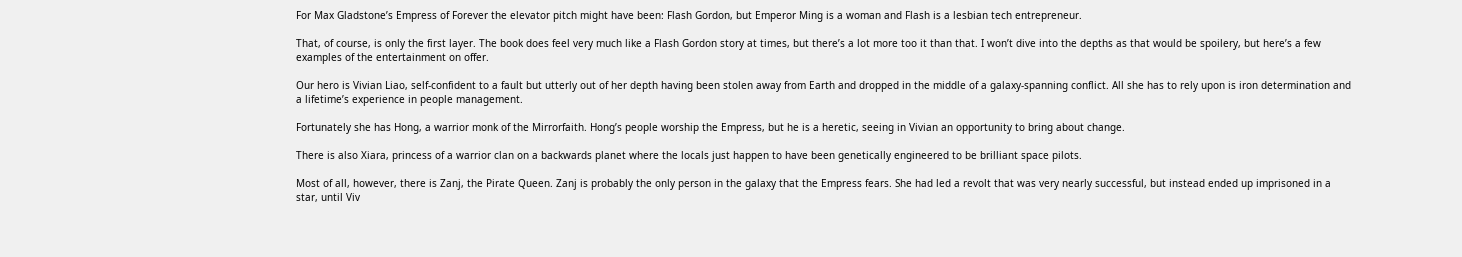For Max Gladstone’s Empress of Forever the elevator pitch might have been: Flash Gordon, but Emperor Ming is a woman and Flash is a lesbian tech entrepreneur.

That, of course, is only the first layer. The book does feel very much like a Flash Gordon story at times, but there’s a lot more too it than that. I won’t dive into the depths as that would be spoilery, but here’s a few examples of the entertainment on offer.

Our hero is Vivian Liao, self-confident to a fault but utterly out of her depth having been stolen away from Earth and dropped in the middle of a galaxy-spanning conflict. All she has to rely upon is iron determination and a lifetime’s experience in people management.

Fortunately she has Hong, a warrior monk of the Mirrorfaith. Hong’s people worship the Empress, but he is a heretic, seeing in Vivian an opportunity to bring about change.

There is also Xiara, princess of a warrior clan on a backwards planet where the locals just happen to have been genetically engineered to be brilliant space pilots.

Most of all, however, there is Zanj, the Pirate Queen. Zanj is probably the only person in the galaxy that the Empress fears. She had led a revolt that was very nearly successful, but instead ended up imprisoned in a star, until Viv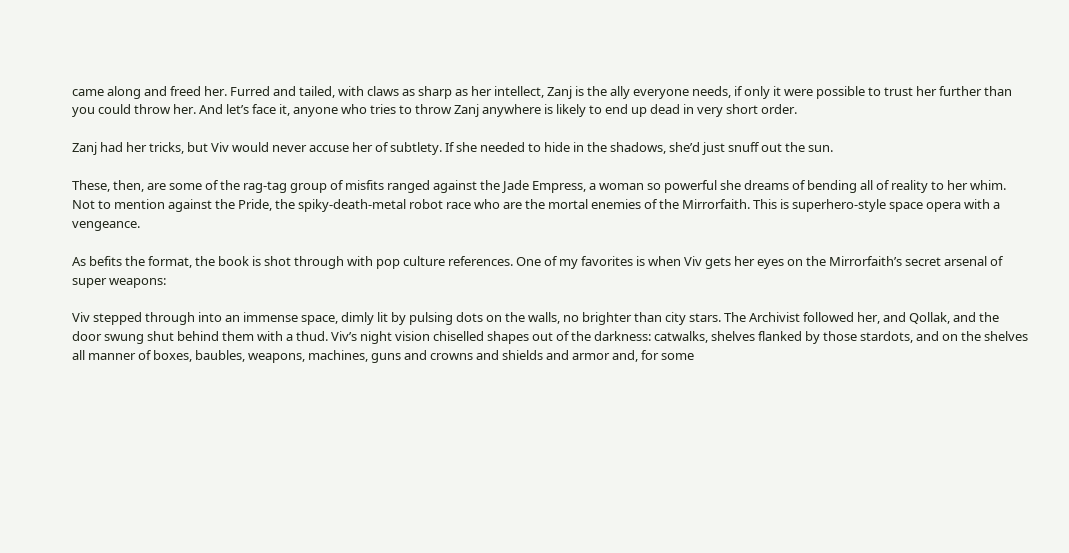came along and freed her. Furred and tailed, with claws as sharp as her intellect, Zanj is the ally everyone needs, if only it were possible to trust her further than you could throw her. And let’s face it, anyone who tries to throw Zanj anywhere is likely to end up dead in very short order.

Zanj had her tricks, but Viv would never accuse her of subtlety. If she needed to hide in the shadows, she’d just snuff out the sun.

These, then, are some of the rag-tag group of misfits ranged against the Jade Empress, a woman so powerful she dreams of bending all of reality to her whim. Not to mention against the Pride, the spiky-death-metal robot race who are the mortal enemies of the Mirrorfaith. This is superhero-style space opera with a vengeance.

As befits the format, the book is shot through with pop culture references. One of my favorites is when Viv gets her eyes on the Mirrorfaith’s secret arsenal of super weapons:

Viv stepped through into an immense space, dimly lit by pulsing dots on the walls, no brighter than city stars. The Archivist followed her, and Qollak, and the door swung shut behind them with a thud. Viv’s night vision chiselled shapes out of the darkness: catwalks, shelves flanked by those stardots, and on the shelves all manner of boxes, baubles, weapons, machines, guns and crowns and shields and armor and, for some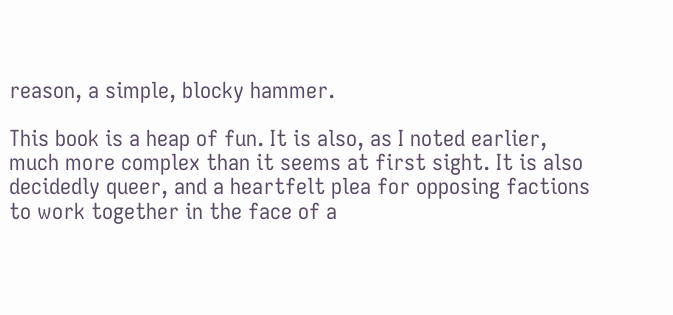reason, a simple, blocky hammer.

This book is a heap of fun. It is also, as I noted earlier, much more complex than it seems at first sight. It is also decidedly queer, and a heartfelt plea for opposing factions to work together in the face of a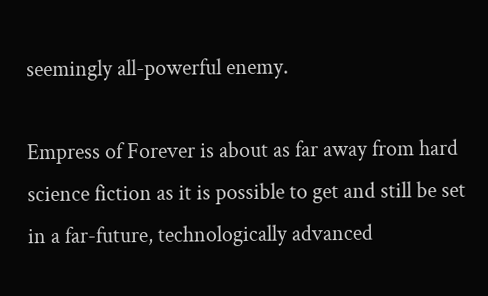seemingly all-powerful enemy.

Empress of Forever is about as far away from hard science fiction as it is possible to get and still be set in a far-future, technologically advanced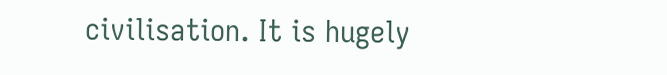civilisation. It is hugely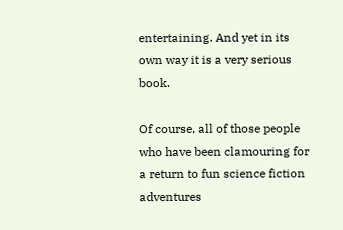entertaining. And yet in its own way it is a very serious book.

Of course, all of those people who have been clamouring for a return to fun science fiction adventures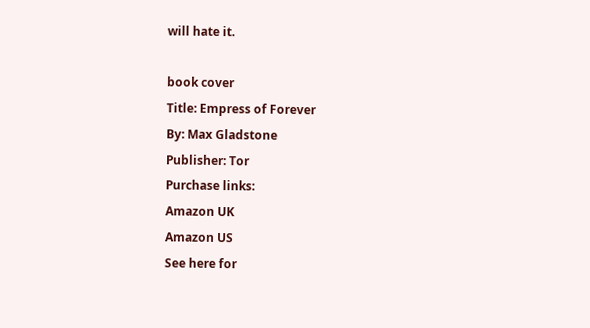will hate it.

book cover
Title: Empress of Forever
By: Max Gladstone
Publisher: Tor
Purchase links:
Amazon UK
Amazon US
See here for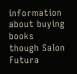information about buying books though Salon Futura